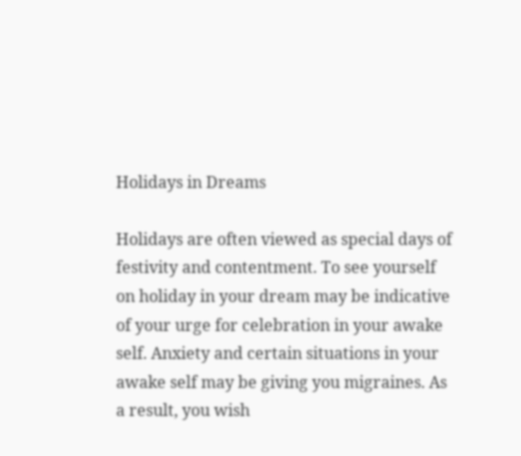Holidays in Dreams

Holidays are often viewed as special days of festivity and contentment. To see yourself on holiday in your dream may be indicative of your urge for celebration in your awake self. Anxiety and certain situations in your awake self may be giving you migraines. As a result, you wish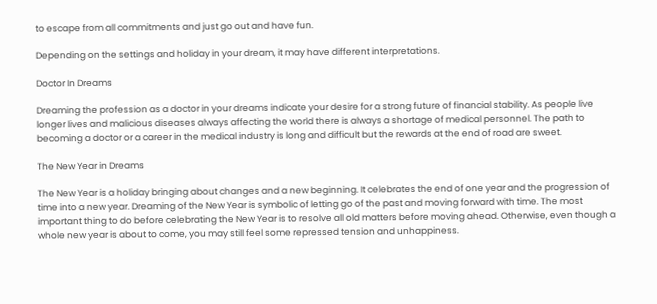to escape from all commitments and just go out and have fun.

Depending on the settings and holiday in your dream, it may have different interpretations.

Doctor In Dreams

Dreaming the profession as a doctor in your dreams indicate your desire for a strong future of financial stability. As people live longer lives and malicious diseases always affecting the world there is always a shortage of medical personnel. The path to becoming a doctor or a career in the medical industry is long and difficult but the rewards at the end of road are sweet.

The New Year in Dreams

The New Year is a holiday bringing about changes and a new beginning. It celebrates the end of one year and the progression of time into a new year. Dreaming of the New Year is symbolic of letting go of the past and moving forward with time. The most important thing to do before celebrating the New Year is to resolve all old matters before moving ahead. Otherwise, even though a whole new year is about to come, you may still feel some repressed tension and unhappiness.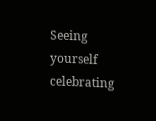Seeing yourself celebrating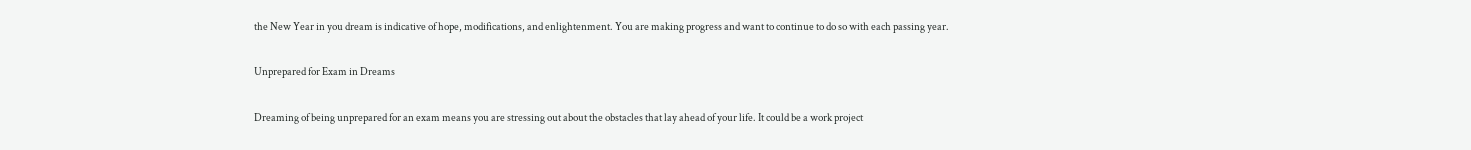the New Year in you dream is indicative of hope, modifications, and enlightenment. You are making progress and want to continue to do so with each passing year.

Unprepared for Exam in Dreams

Dreaming of being unprepared for an exam means you are stressing out about the obstacles that lay ahead of your life. It could be a work project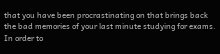that you have been procrastinating on that brings back the bad memories of your last minute studying for exams. In order to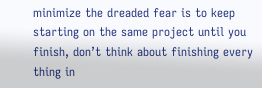minimize the dreaded fear is to keep starting on the same project until you finish, don’t think about finishing every thing in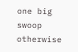one big swoop otherwise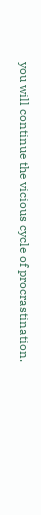you will continue the vicious cycle of procrastination.